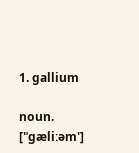1. gallium

noun. ['ˈgæliːəm']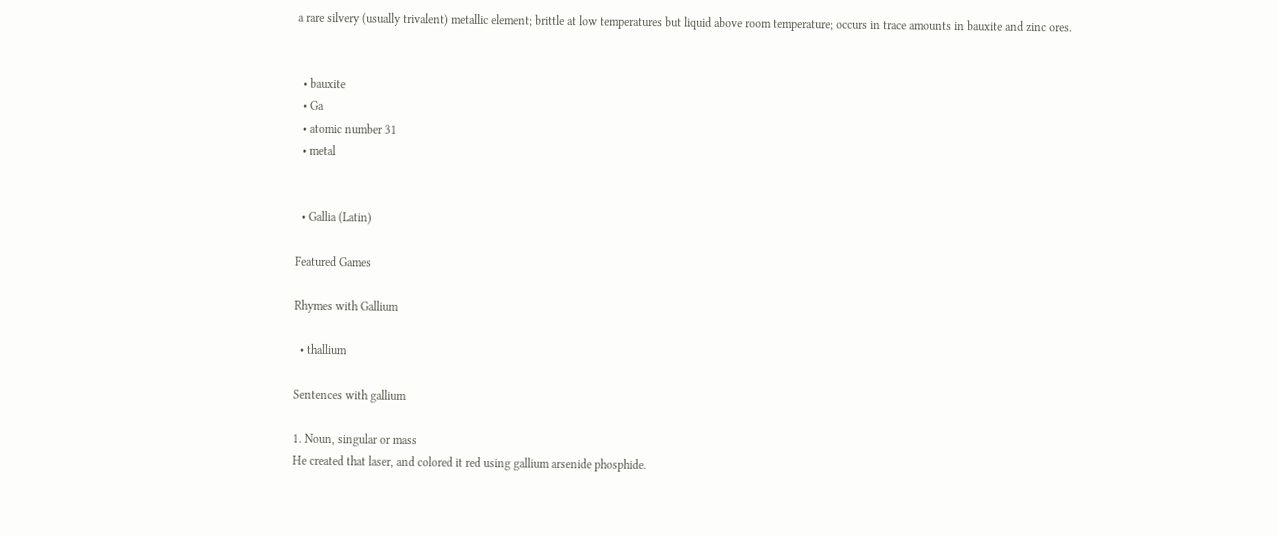a rare silvery (usually trivalent) metallic element; brittle at low temperatures but liquid above room temperature; occurs in trace amounts in bauxite and zinc ores.


  • bauxite
  • Ga
  • atomic number 31
  • metal


  • Gallia (Latin)

Featured Games

Rhymes with Gallium

  • thallium

Sentences with gallium

1. Noun, singular or mass
He created that laser, and colored it red using gallium arsenide phosphide.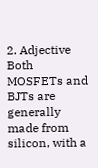2. Adjective
Both MOSFETs and BJTs are generally made from silicon, with a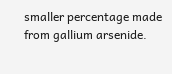smaller percentage made from gallium arsenide.